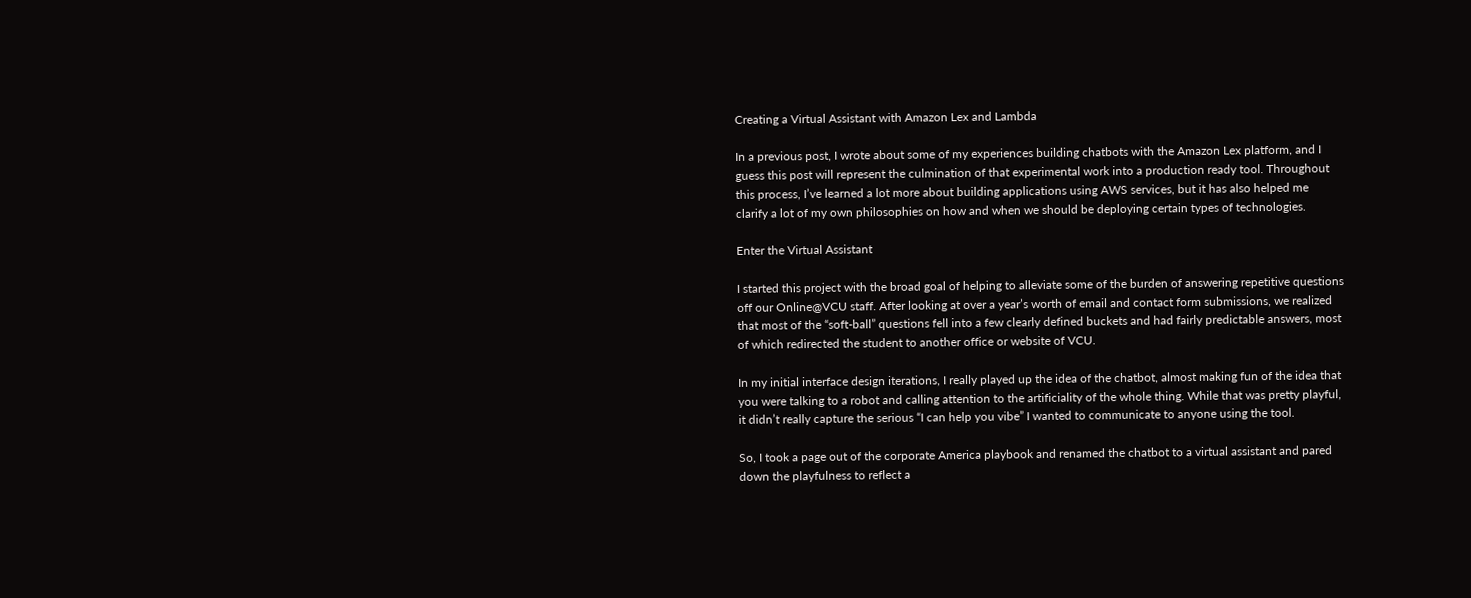Creating a Virtual Assistant with Amazon Lex and Lambda

In a previous post, I wrote about some of my experiences building chatbots with the Amazon Lex platform, and I guess this post will represent the culmination of that experimental work into a production ready tool. Throughout this process, I’ve learned a lot more about building applications using AWS services, but it has also helped me clarify a lot of my own philosophies on how and when we should be deploying certain types of technologies.

Enter the Virtual Assistant

I started this project with the broad goal of helping to alleviate some of the burden of answering repetitive questions off our Online@VCU staff. After looking at over a year’s worth of email and contact form submissions, we realized that most of the “soft-ball” questions fell into a few clearly defined buckets and had fairly predictable answers, most of which redirected the student to another office or website of VCU.

In my initial interface design iterations, I really played up the idea of the chatbot, almost making fun of the idea that you were talking to a robot and calling attention to the artificiality of the whole thing. While that was pretty playful, it didn’t really capture the serious “I can help you vibe” I wanted to communicate to anyone using the tool.

So, I took a page out of the corporate America playbook and renamed the chatbot to a virtual assistant and pared down the playfulness to reflect a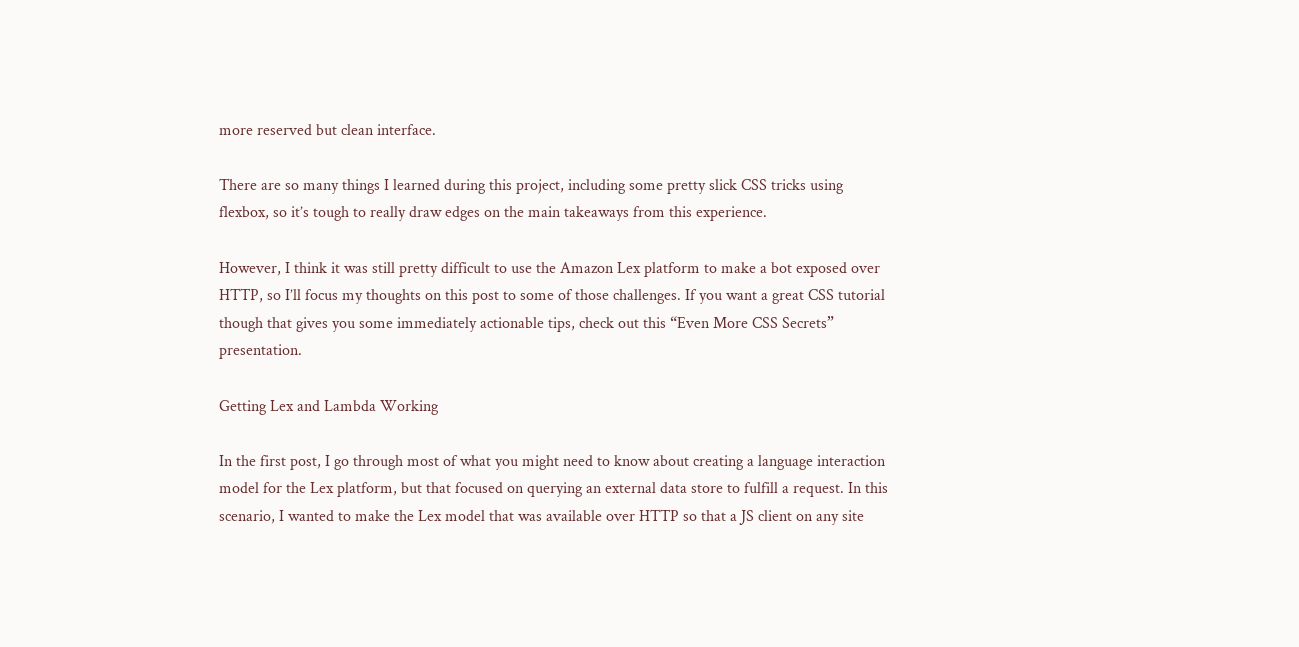more reserved but clean interface.

There are so many things I learned during this project, including some pretty slick CSS tricks using flexbox, so it’s tough to really draw edges on the main takeaways from this experience.

However, I think it was still pretty difficult to use the Amazon Lex platform to make a bot exposed over HTTP, so I’ll focus my thoughts on this post to some of those challenges. If you want a great CSS tutorial though that gives you some immediately actionable tips, check out this “Even More CSS Secrets” presentation.

Getting Lex and Lambda Working

In the first post, I go through most of what you might need to know about creating a language interaction model for the Lex platform, but that focused on querying an external data store to fulfill a request. In this scenario, I wanted to make the Lex model that was available over HTTP so that a JS client on any site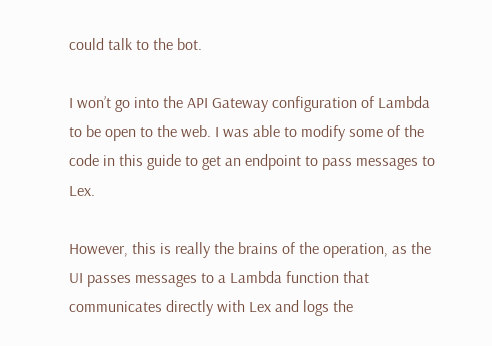could talk to the bot.

I won’t go into the API Gateway configuration of Lambda to be open to the web. I was able to modify some of the code in this guide to get an endpoint to pass messages to Lex.

However, this is really the brains of the operation, as the UI passes messages to a Lambda function that communicates directly with Lex and logs the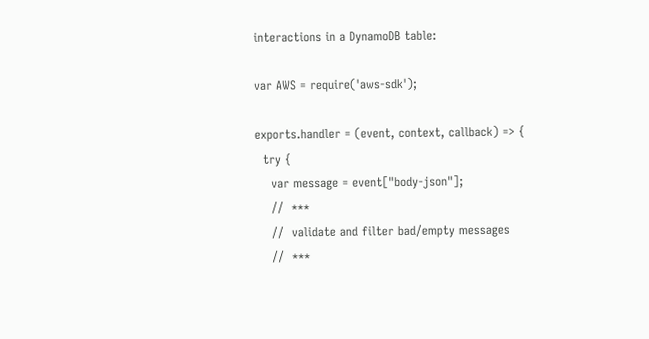interactions in a DynamoDB table:

var AWS = require('aws-sdk');

exports.handler = (event, context, callback) => {
  try {
    var message = event["body-json"];
    //  ***
    //  validate and filter bad/empty messages
    //  ***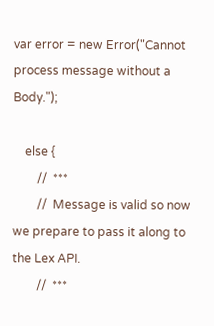var error = new Error("Cannot process message without a Body.");

    else {
        //  ***
        //  Message is valid so now we prepare to pass it along to the Lex API.
        //  ***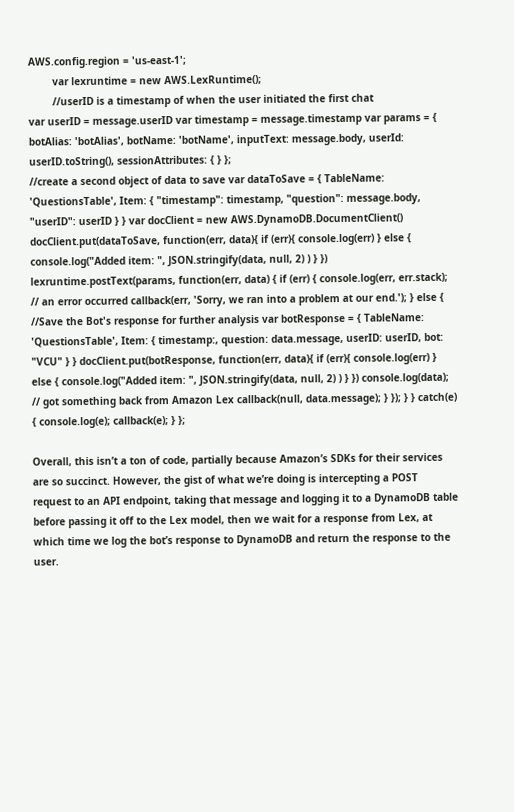AWS.config.region = 'us-east-1';
        var lexruntime = new AWS.LexRuntime();
        //userID is a timestamp of when the user initiated the first chat
var userID = message.userID var timestamp = message.timestamp var params = { botAlias: 'botAlias', botName: 'botName', inputText: message.body, userId: userID.toString(), sessionAttributes: { } };
//create a second object of data to save var dataToSave = { TableName: 'QuestionsTable', Item: { "timestamp": timestamp, "question": message.body, "userID": userID } } var docClient = new AWS.DynamoDB.DocumentClient() docClient.put(dataToSave, function(err, data){ if (err){ console.log(err) } else { console.log("Added item: ", JSON.stringify(data, null, 2) ) } }) lexruntime.postText(params, function(err, data) { if (err) { console.log(err, err.stack); // an error occurred callback(err, 'Sorry, we ran into a problem at our end.'); } else {
//Save the Bot's response for further analysis var botResponse = { TableName: 'QuestionsTable', Item: { timestamp:, question: data.message, userID: userID, bot: "VCU" } } docClient.put(botResponse, function(err, data){ if (err){ console.log(err) } else { console.log("Added item: ", JSON.stringify(data, null, 2) ) } }) console.log(data); // got something back from Amazon Lex callback(null, data.message); } }); } } catch(e) { console.log(e); callback(e); } };

Overall, this isn’t a ton of code, partially because Amazon’s SDKs for their services are so succinct. However, the gist of what we’re doing is intercepting a POST request to an API endpoint, taking that message and logging it to a DynamoDB table before passing it off to the Lex model, then we wait for a response from Lex, at which time we log the bot’s response to DynamoDB and return the response to the user.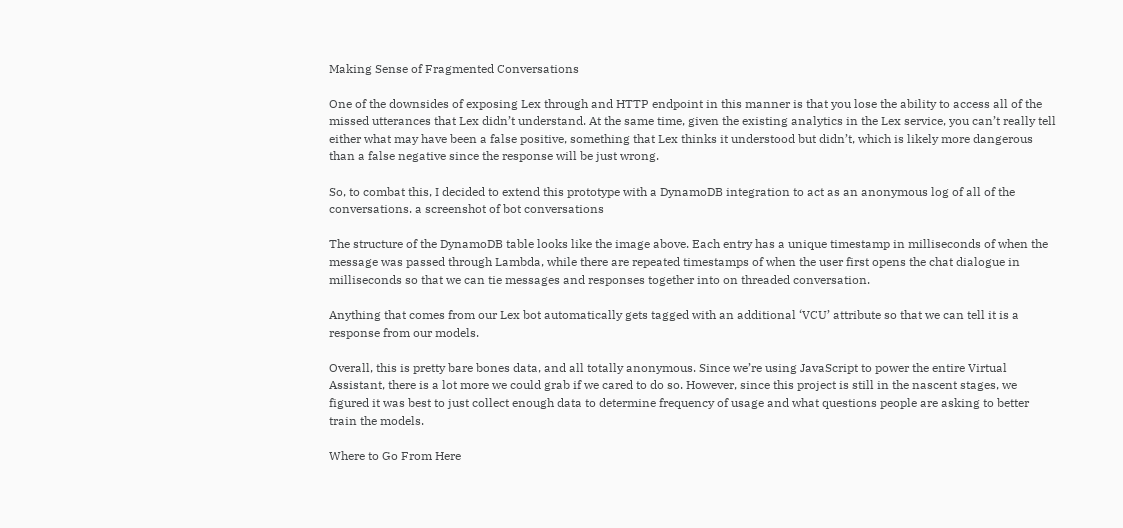Making Sense of Fragmented Conversations

One of the downsides of exposing Lex through and HTTP endpoint in this manner is that you lose the ability to access all of the missed utterances that Lex didn’t understand. At the same time, given the existing analytics in the Lex service, you can’t really tell either what may have been a false positive, something that Lex thinks it understood but didn’t, which is likely more dangerous than a false negative since the response will be just wrong.

So, to combat this, I decided to extend this prototype with a DynamoDB integration to act as an anonymous log of all of the conversations. a screenshot of bot conversations

The structure of the DynamoDB table looks like the image above. Each entry has a unique timestamp in milliseconds of when the message was passed through Lambda, while there are repeated timestamps of when the user first opens the chat dialogue in milliseconds so that we can tie messages and responses together into on threaded conversation.

Anything that comes from our Lex bot automatically gets tagged with an additional ‘VCU’ attribute so that we can tell it is a response from our models.

Overall, this is pretty bare bones data, and all totally anonymous. Since we’re using JavaScript to power the entire Virtual Assistant, there is a lot more we could grab if we cared to do so. However, since this project is still in the nascent stages, we figured it was best to just collect enough data to determine frequency of usage and what questions people are asking to better train the models.

Where to Go From Here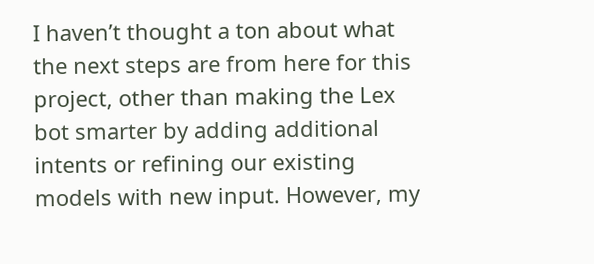I haven’t thought a ton about what the next steps are from here for this project, other than making the Lex bot smarter by adding additional intents or refining our existing models with new input. However, my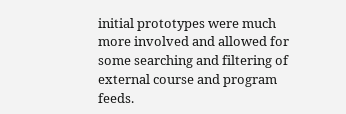initial prototypes were much more involved and allowed for some searching and filtering of external course and program feeds.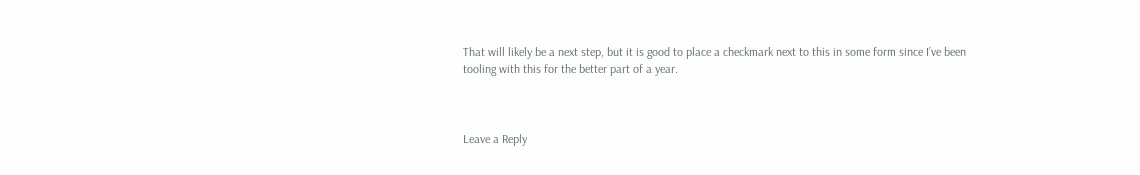That will likely be a next step, but it is good to place a checkmark next to this in some form since I’ve been tooling with this for the better part of a year.



Leave a Reply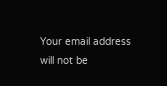Your email address will not be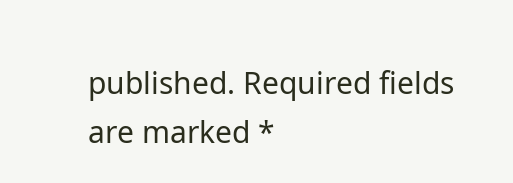published. Required fields are marked *